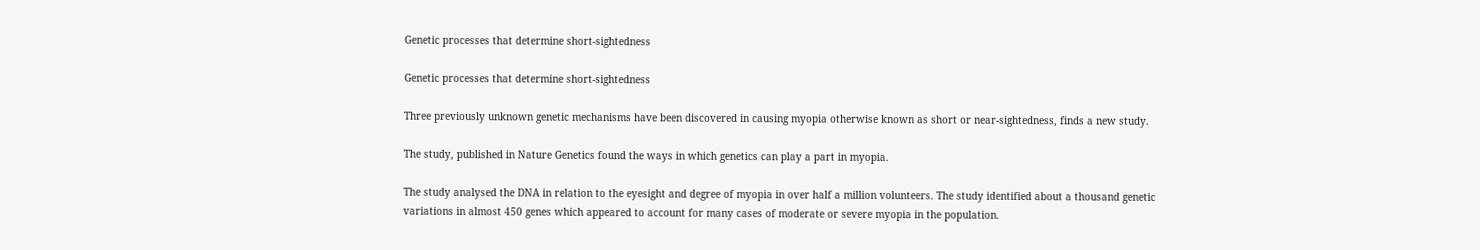Genetic processes that determine short-sightedness

Genetic processes that determine short-sightedness

Three previously unknown genetic mechanisms have been discovered in causing myopia otherwise known as short or near-sightedness, finds a new study.

The study, published in Nature Genetics found the ways in which genetics can play a part in myopia.

The study analysed the DNA in relation to the eyesight and degree of myopia in over half a million volunteers. The study identified about a thousand genetic variations in almost 450 genes which appeared to account for many cases of moderate or severe myopia in the population.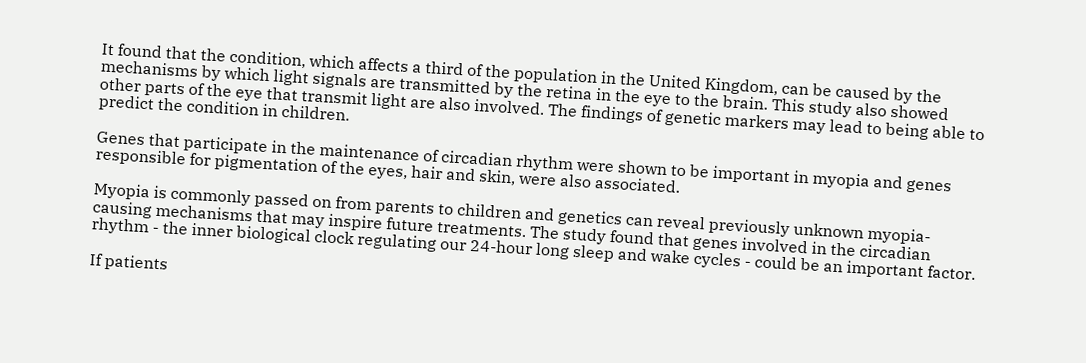It found that the condition, which affects a third of the population in the United Kingdom, can be caused by the mechanisms by which light signals are transmitted by the retina in the eye to the brain. This study also showed other parts of the eye that transmit light are also involved. The findings of genetic markers may lead to being able to predict the condition in children.

Genes that participate in the maintenance of circadian rhythm were shown to be important in myopia and genes responsible for pigmentation of the eyes, hair and skin, were also associated.

Myopia is commonly passed on from parents to children and genetics can reveal previously unknown myopia-causing mechanisms that may inspire future treatments. The study found that genes involved in the circadian rhythm - the inner biological clock regulating our 24-hour long sleep and wake cycles - could be an important factor.

If patients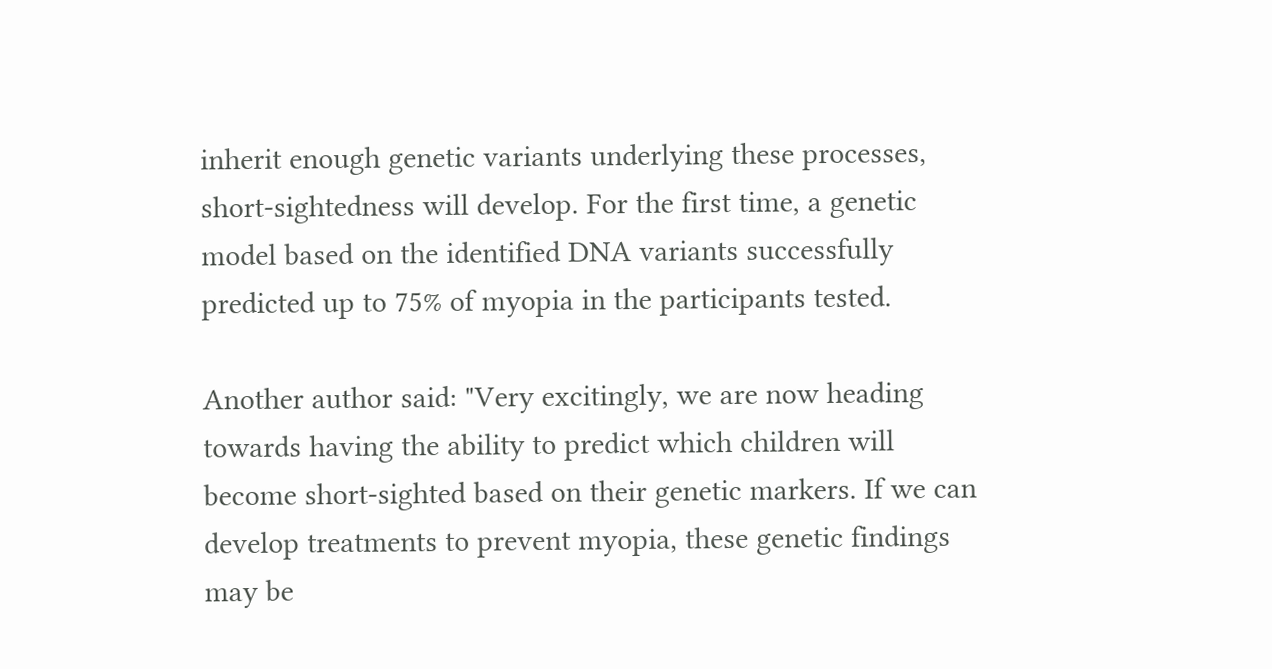inherit enough genetic variants underlying these processes, short-sightedness will develop. For the first time, a genetic model based on the identified DNA variants successfully predicted up to 75% of myopia in the participants tested.

Another author said: "Very excitingly, we are now heading towards having the ability to predict which children will become short-sighted based on their genetic markers. If we can develop treatments to prevent myopia, these genetic findings may be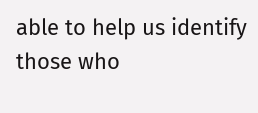able to help us identify those who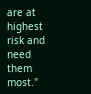are at highest risk and need them most."